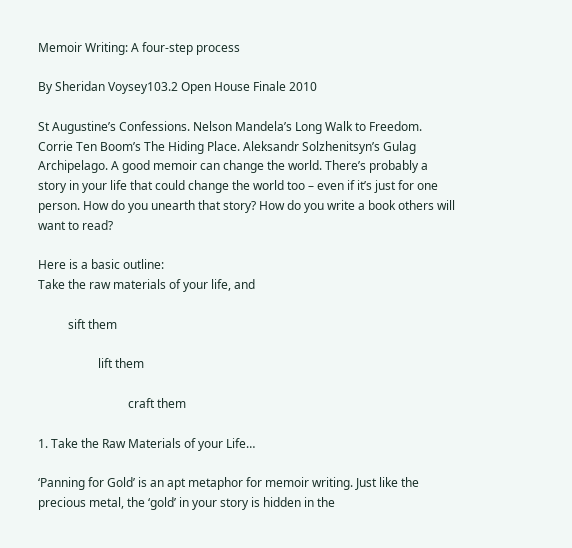Memoir Writing: A four-step process

By Sheridan Voysey103.2 Open House Finale 2010

St Augustine’s Confessions. Nelson Mandela’s Long Walk to Freedom. Corrie Ten Boom’s The Hiding Place. Aleksandr Solzhenitsyn’s Gulag Archipelago. A good memoir can change the world. There’s probably a story in your life that could change the world too – even if it’s just for one person. How do you unearth that story? How do you write a book others will want to read?

Here is a basic outline:
Take the raw materials of your life, and

          sift them

                    lift them

                              craft them

1. Take the Raw Materials of your Life…

‘Panning for Gold’ is an apt metaphor for memoir writing. Just like the precious metal, the ‘gold’ in your story is hidden in the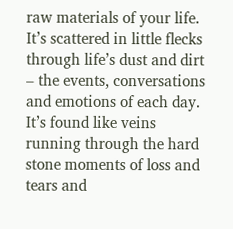raw materials of your life. It’s scattered in little flecks through life’s dust and dirt – the events, conversations and emotions of each day. It’s found like veins running through the hard stone moments of loss and tears and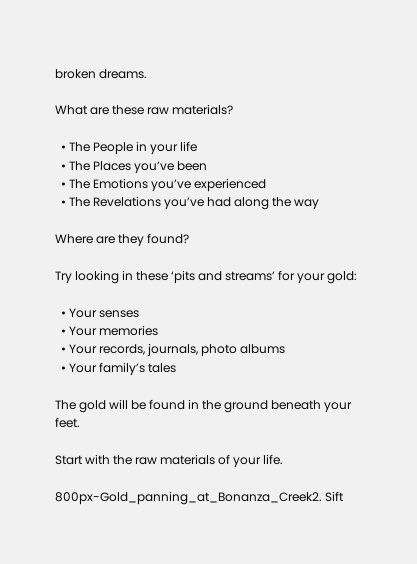broken dreams.

What are these raw materials?

  • The People in your life
  • The Places you’ve been
  • The Emotions you’ve experienced
  • The Revelations you’ve had along the way

Where are they found?

Try looking in these ‘pits and streams’ for your gold:

  • Your senses
  • Your memories
  • Your records, journals, photo albums
  • Your family’s tales

The gold will be found in the ground beneath your feet.

Start with the raw materials of your life.

800px-Gold_panning_at_Bonanza_Creek2. Sift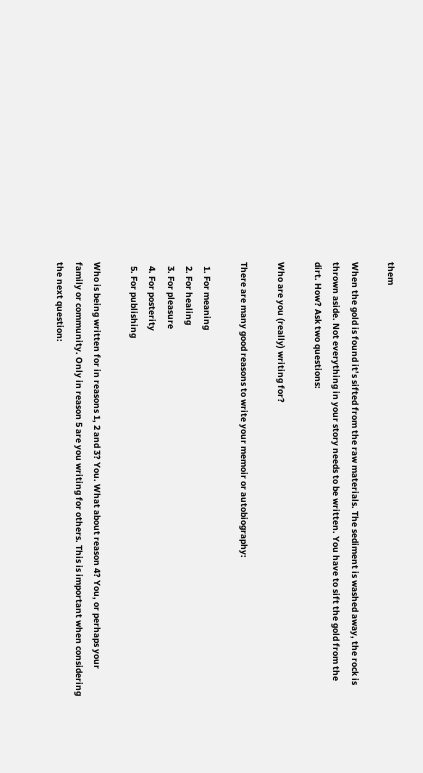them

When the gold is found it’s sifted from the raw materials. The sediment is washed away, the rock is thrown aside. Not everything in your story needs to be written. You have to sift the gold from the dirt. How? Ask two questions:

Who are you (really) writing for?

There are many good reasons to write your memoir or autobiography:

  1. For meaning
  2. For healing
  3. For pleasure
  4. For posterity
  5. For publishing

Who is being written for in reasons 1, 2 and 3? You. What about reason 4? You, or perhaps your family or community. Only in reason 5 are you writing for others. This is important when considering the next question: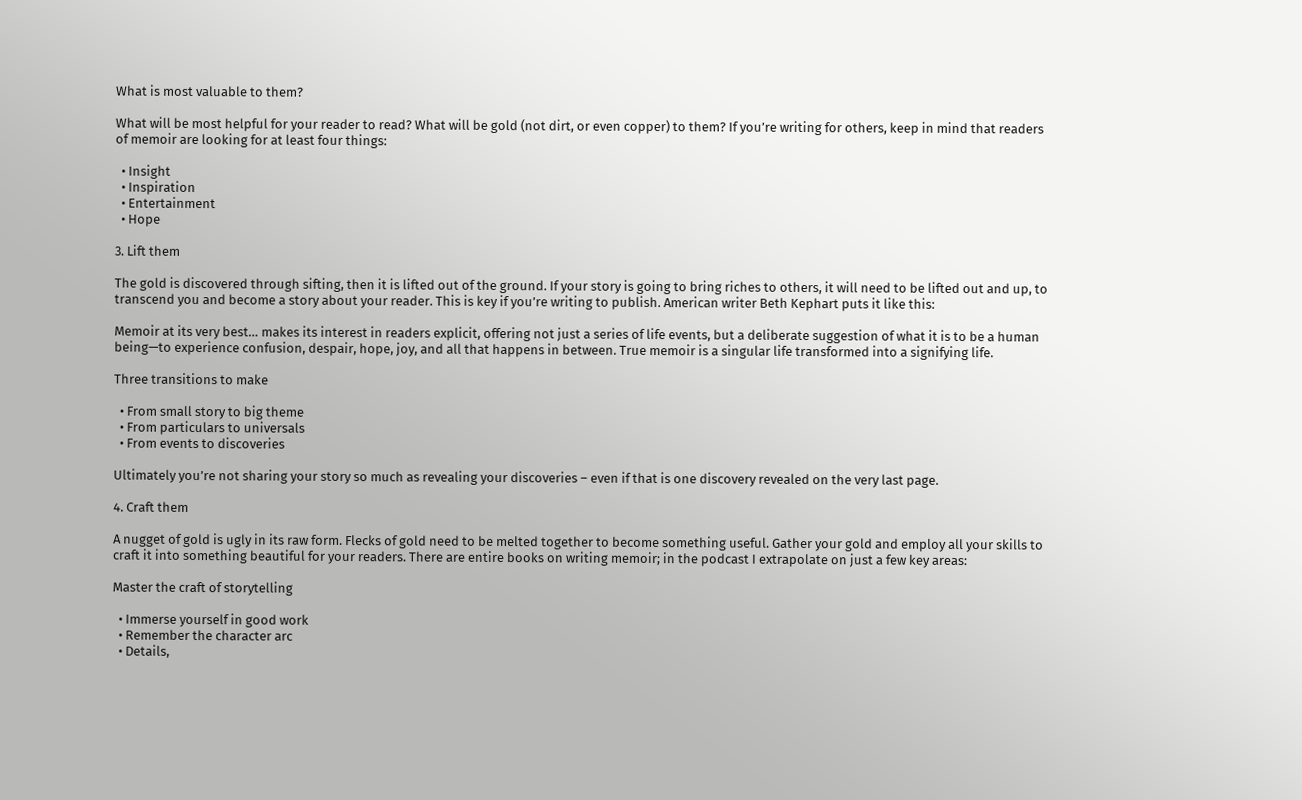What is most valuable to them?

What will be most helpful for your reader to read? What will be gold (not dirt, or even copper) to them? If you’re writing for others, keep in mind that readers of memoir are looking for at least four things:

  • Insight
  • Inspiration
  • Entertainment
  • Hope

3. Lift them

The gold is discovered through sifting, then it is lifted out of the ground. If your story is going to bring riches to others, it will need to be lifted out and up, to transcend you and become a story about your reader. This is key if you’re writing to publish. American writer Beth Kephart puts it like this:

Memoir at its very best… makes its interest in readers explicit, offering not just a series of life events, but a deliberate suggestion of what it is to be a human being—to experience confusion, despair, hope, joy, and all that happens in between. True memoir is a singular life transformed into a signifying life.

Three transitions to make

  • From small story to big theme
  • From particulars to universals
  • From events to discoveries

Ultimately you’re not sharing your story so much as revealing your discoveries – even if that is one discovery revealed on the very last page.

4. Craft them

A nugget of gold is ugly in its raw form. Flecks of gold need to be melted together to become something useful. Gather your gold and employ all your skills to craft it into something beautiful for your readers. There are entire books on writing memoir; in the podcast I extrapolate on just a few key areas:

Master the craft of storytelling

  • Immerse yourself in good work
  • Remember the character arc
  • Details,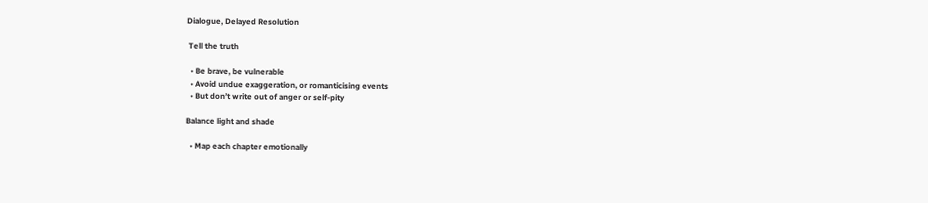Dialogue, Delayed Resolution

 Tell the truth

  • Be brave, be vulnerable
  • Avoid undue exaggeration, or romanticising events
  • But don’t write out of anger or self-pity

Balance light and shade

  • Map each chapter emotionally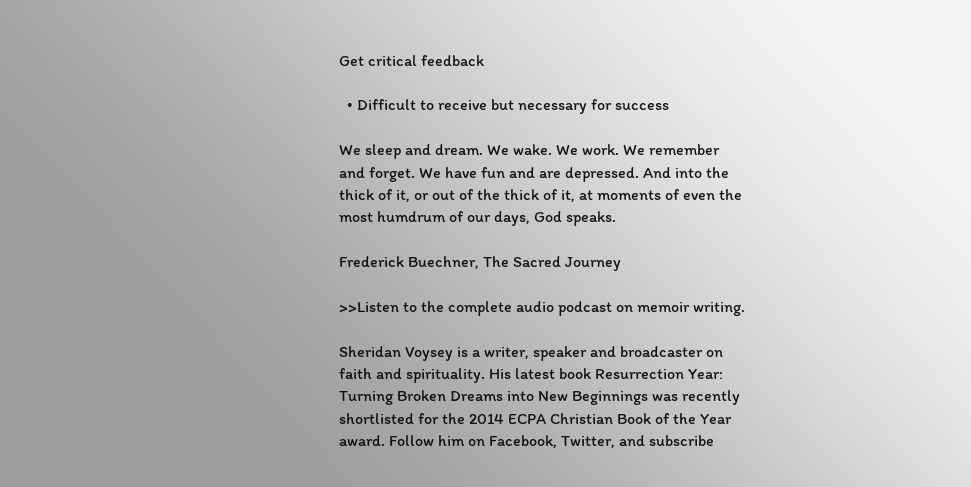Get critical feedback

  • Difficult to receive but necessary for success

We sleep and dream. We wake. We work. We remember and forget. We have fun and are depressed. And into the thick of it, or out of the thick of it, at moments of even the most humdrum of our days, God speaks.

Frederick Buechner, The Sacred Journey

>>Listen to the complete audio podcast on memoir writing.

Sheridan Voysey is a writer, speaker and broadcaster on faith and spirituality. His latest book Resurrection Year: Turning Broken Dreams into New Beginnings was recently shortlisted for the 2014 ECPA Christian Book of the Year award. Follow him on Facebook, Twitter, and subscribe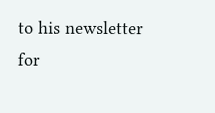to his newsletter for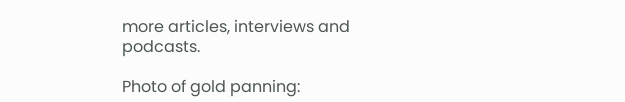more articles, interviews and podcasts.

Photo of gold panning: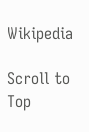Wikipedia

Scroll to Top